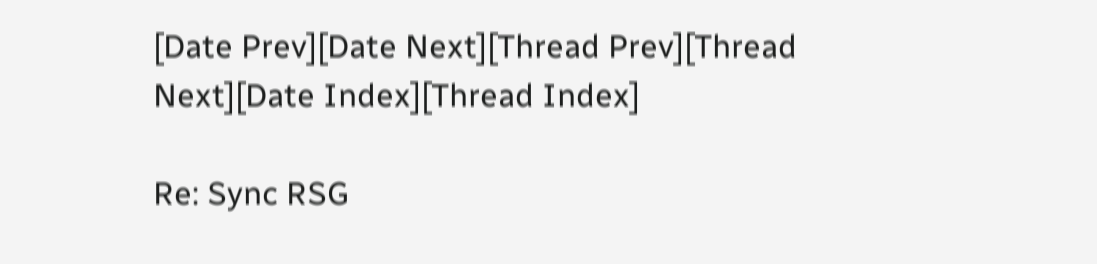[Date Prev][Date Next][Thread Prev][Thread Next][Date Index][Thread Index]

Re: Sync RSG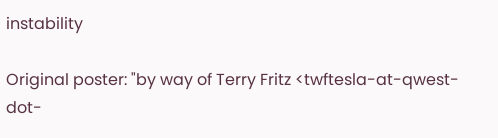instability

Original poster: "by way of Terry Fritz <twftesla-at-qwest-dot-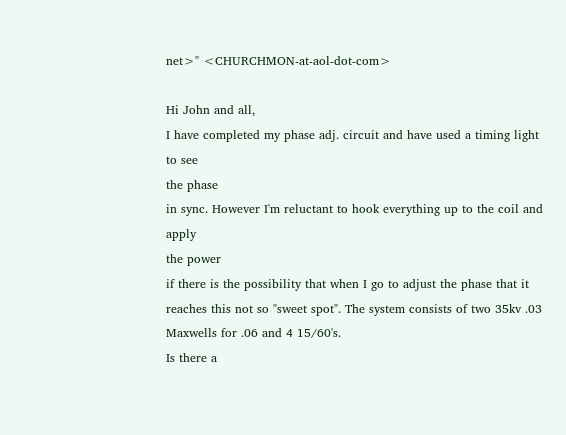net>" <CHURCHMON-at-aol-dot-com>

Hi John and all,
I have completed my phase adj. circuit and have used a timing light to see
the phase
in sync. However I'm reluctant to hook everything up to the coil and apply
the power
if there is the possibility that when I go to adjust the phase that it
reaches this not so "sweet spot". The system consists of two 35kv .03
Maxwells for .06 and 4 15/60's.
Is there a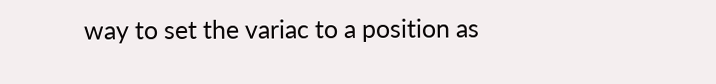way to set the variac to a position as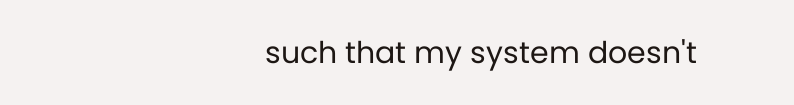such that my system doesn't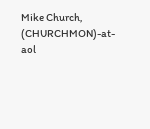Mike Church, (CHURCHMON)-at-aol